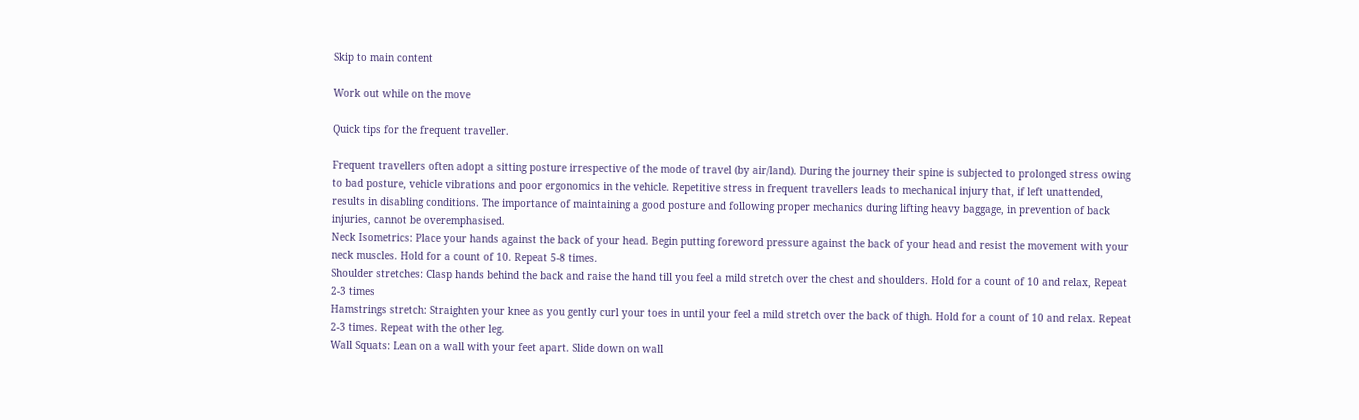Skip to main content

Work out while on the move

Quick tips for the frequent traveller.

Frequent travellers often adopt a sitting posture irrespective of the mode of travel (by air/land). During the journey their spine is subjected to prolonged stress owing to bad posture, vehicle vibrations and poor ergonomics in the vehicle. Repetitive stress in frequent travellers leads to mechanical injury that, if left unattended, results in disabling conditions. The importance of maintaining a good posture and following proper mechanics during lifting heavy baggage, in prevention of back injuries, cannot be overemphasised.
Neck Isometrics: Place your hands against the back of your head. Begin putting foreword pressure against the back of your head and resist the movement with your neck muscles. Hold for a count of 10. Repeat 5-8 times.
Shoulder stretches: Clasp hands behind the back and raise the hand till you feel a mild stretch over the chest and shoulders. Hold for a count of 10 and relax, Repeat 2-3 times
Hamstrings stretch: Straighten your knee as you gently curl your toes in until your feel a mild stretch over the back of thigh. Hold for a count of 10 and relax. Repeat 2-3 times. Repeat with the other leg.
Wall Squats: Lean on a wall with your feet apart. Slide down on wall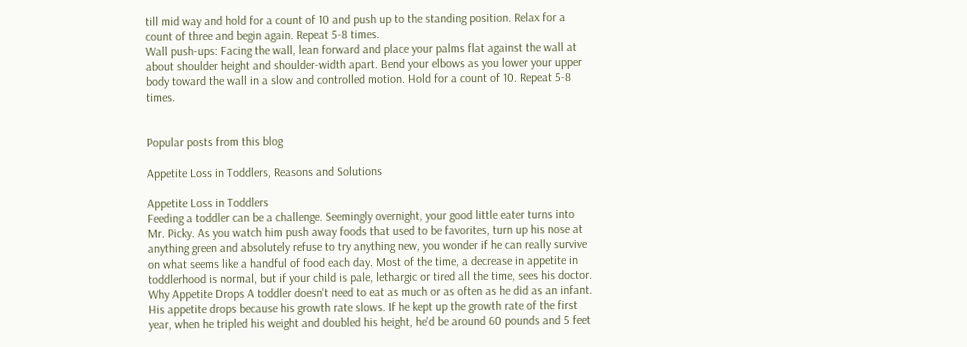till mid way and hold for a count of 10 and push up to the standing position. Relax for a count of three and begin again. Repeat 5-8 times.
Wall push-ups: Facing the wall, lean forward and place your palms flat against the wall at about shoulder height and shoulder-width apart. Bend your elbows as you lower your upper body toward the wall in a slow and controlled motion. Hold for a count of 10. Repeat 5-8 times.


Popular posts from this blog

Appetite Loss in Toddlers, Reasons and Solutions

Appetite Loss in Toddlers
Feeding a toddler can be a challenge. Seemingly overnight, your good little eater turns into Mr. Picky. As you watch him push away foods that used to be favorites, turn up his nose at anything green and absolutely refuse to try anything new, you wonder if he can really survive on what seems like a handful of food each day. Most of the time, a decrease in appetite in toddlerhood is normal, but if your child is pale, lethargic or tired all the time, sees his doctor.
Why Appetite Drops A toddler doesn't need to eat as much or as often as he did as an infant. His appetite drops because his growth rate slows. If he kept up the growth rate of the first year, when he tripled his weight and doubled his height, he'd be around 60 pounds and 5 feet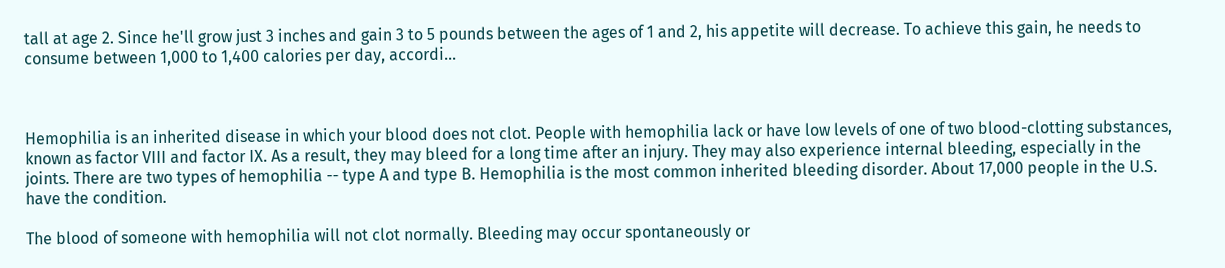tall at age 2. Since he'll grow just 3 inches and gain 3 to 5 pounds between the ages of 1 and 2, his appetite will decrease. To achieve this gain, he needs to consume between 1,000 to 1,400 calories per day, accordi…



Hemophilia is an inherited disease in which your blood does not clot. People with hemophilia lack or have low levels of one of two blood-clotting substances, known as factor VIII and factor IX. As a result, they may bleed for a long time after an injury. They may also experience internal bleeding, especially in the joints. There are two types of hemophilia -- type A and type B. Hemophilia is the most common inherited bleeding disorder. About 17,000 people in the U.S. have the condition.

The blood of someone with hemophilia will not clot normally. Bleeding may occur spontaneously or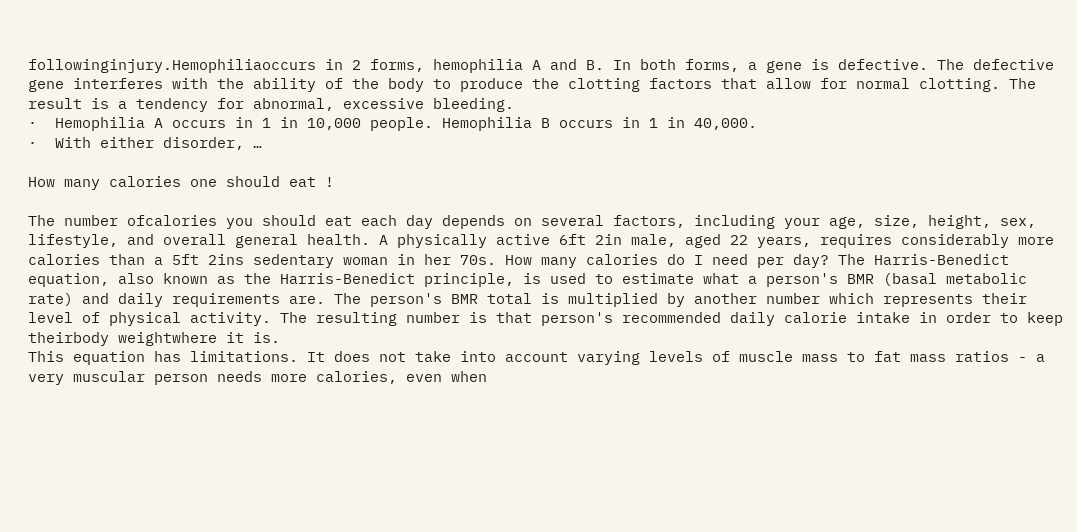followinginjury.Hemophiliaoccurs in 2 forms, hemophilia A and B. In both forms, a gene is defective. The defective gene interferes with the ability of the body to produce the clotting factors that allow for normal clotting. The result is a tendency for abnormal, excessive bleeding.
·  Hemophilia A occurs in 1 in 10,000 people. Hemophilia B occurs in 1 in 40,000.
·  With either disorder, …

How many calories one should eat !

The number ofcalories you should eat each day depends on several factors, including your age, size, height, sex, lifestyle, and overall general health. A physically active 6ft 2in male, aged 22 years, requires considerably more calories than a 5ft 2ins sedentary woman in her 70s. How many calories do I need per day? The Harris-Benedict equation, also known as the Harris-Benedict principle, is used to estimate what a person's BMR (basal metabolic rate) and daily requirements are. The person's BMR total is multiplied by another number which represents their level of physical activity. The resulting number is that person's recommended daily calorie intake in order to keep theirbody weightwhere it is.
This equation has limitations. It does not take into account varying levels of muscle mass to fat mass ratios - a very muscular person needs more calories, even when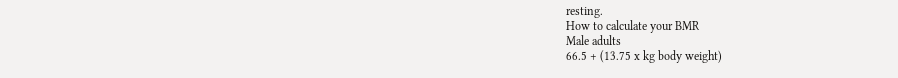resting.
How to calculate your BMR
Male adults
66.5 + (13.75 x kg body weight)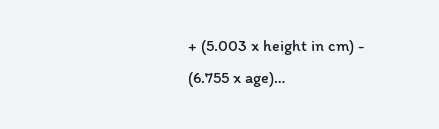+ (5.003 x height in cm) - (6.755 x age)…